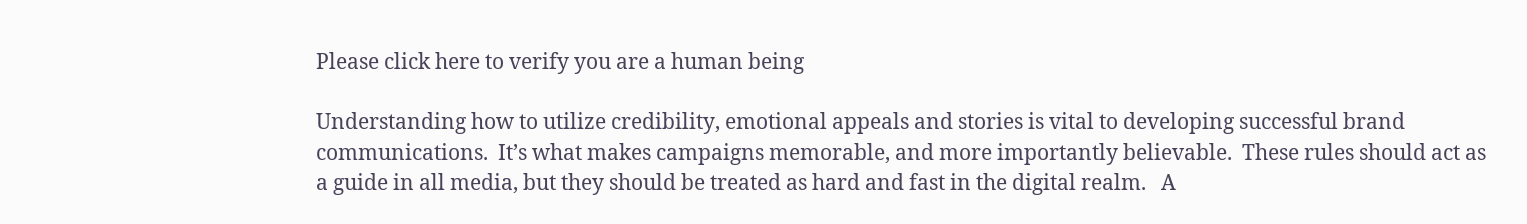Please click here to verify you are a human being

Understanding how to utilize credibility, emotional appeals and stories is vital to developing successful brand communications.  It’s what makes campaigns memorable, and more importantly believable.  These rules should act as a guide in all media, but they should be treated as hard and fast in the digital realm.   A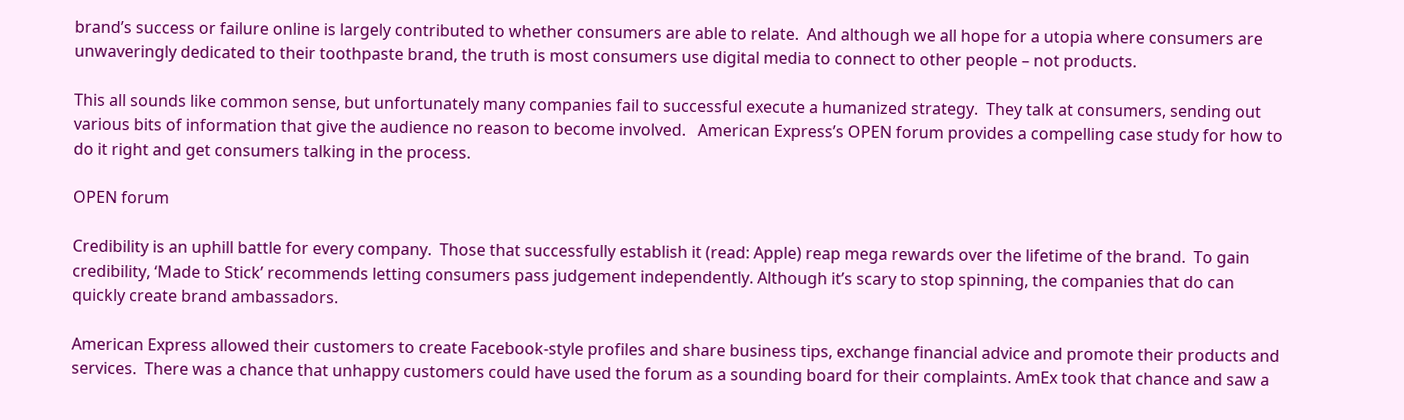brand’s success or failure online is largely contributed to whether consumers are able to relate.  And although we all hope for a utopia where consumers are unwaveringly dedicated to their toothpaste brand, the truth is most consumers use digital media to connect to other people – not products.

This all sounds like common sense, but unfortunately many companies fail to successful execute a humanized strategy.  They talk at consumers, sending out various bits of information that give the audience no reason to become involved.   American Express’s OPEN forum provides a compelling case study for how to do it right and get consumers talking in the process.

OPEN forum

Credibility is an uphill battle for every company.  Those that successfully establish it (read: Apple) reap mega rewards over the lifetime of the brand.  To gain credibility, ‘Made to Stick’ recommends letting consumers pass judgement independently. Although it’s scary to stop spinning, the companies that do can quickly create brand ambassadors.

American Express allowed their customers to create Facebook-style profiles and share business tips, exchange financial advice and promote their products and services.  There was a chance that unhappy customers could have used the forum as a sounding board for their complaints. AmEx took that chance and saw a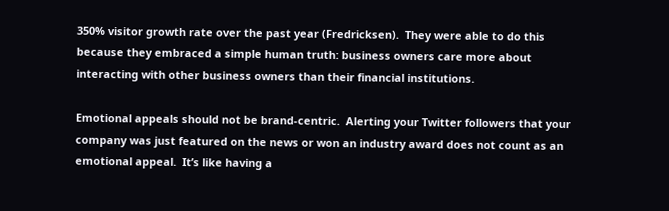350% visitor growth rate over the past year (Fredricksen).  They were able to do this because they embraced a simple human truth: business owners care more about interacting with other business owners than their financial institutions.

Emotional appeals should not be brand-centric.  Alerting your Twitter followers that your company was just featured on the news or won an industry award does not count as an emotional appeal.  It’s like having a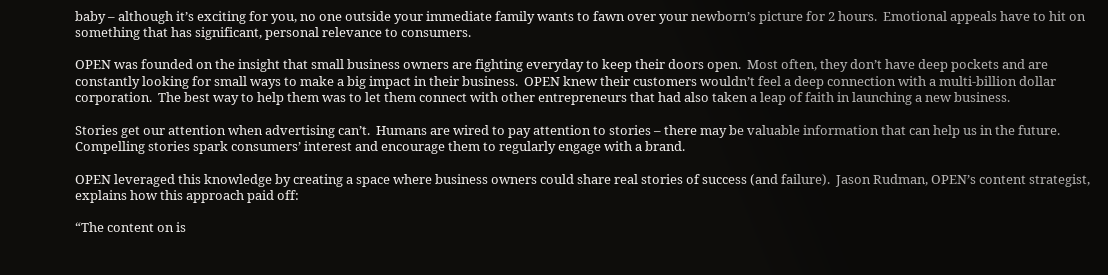baby – although it’s exciting for you, no one outside your immediate family wants to fawn over your newborn’s picture for 2 hours.  Emotional appeals have to hit on something that has significant, personal relevance to consumers.

OPEN was founded on the insight that small business owners are fighting everyday to keep their doors open.  Most often, they don’t have deep pockets and are constantly looking for small ways to make a big impact in their business.  OPEN knew their customers wouldn’t feel a deep connection with a multi-billion dollar corporation.  The best way to help them was to let them connect with other entrepreneurs that had also taken a leap of faith in launching a new business.

Stories get our attention when advertising can’t.  Humans are wired to pay attention to stories – there may be valuable information that can help us in the future.  Compelling stories spark consumers’ interest and encourage them to regularly engage with a brand.

OPEN leveraged this knowledge by creating a space where business owners could share real stories of success (and failure).  Jason Rudman, OPEN’s content strategist, explains how this approach paid off:

“The content on is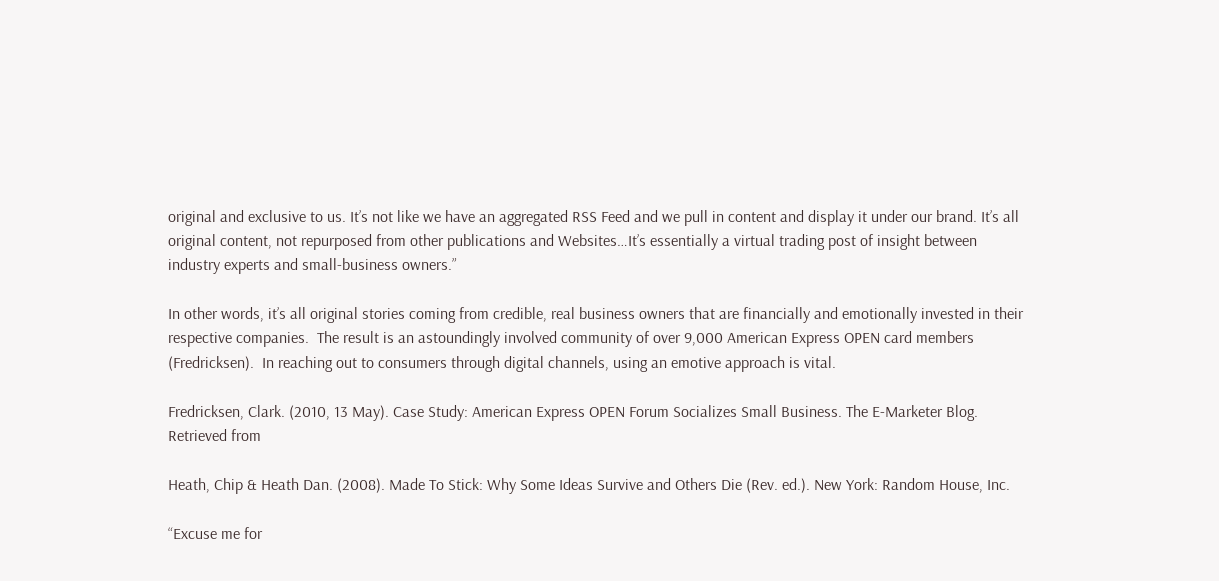original and exclusive to us. It’s not like we have an aggregated RSS Feed and we pull in content and display it under our brand. It’s all original content, not repurposed from other publications and Websites…It’s essentially a virtual trading post of insight between industry experts and small-business owners.”

In other words, it’s all original stories coming from credible, real business owners that are financially and emotionally invested in their respective companies.  The result is an astoundingly involved community of over 9,000 American Express OPEN card members (Fredricksen).  In reaching out to consumers through digital channels, using an emotive approach is vital.

Fredricksen, Clark. (2010, 13 May). Case Study: American Express OPEN Forum Socializes Small Business. The E-Marketer Blog. Retrieved from

Heath, Chip & Heath Dan. (2008). Made To Stick: Why Some Ideas Survive and Others Die (Rev. ed.). New York: Random House, Inc.

“Excuse me for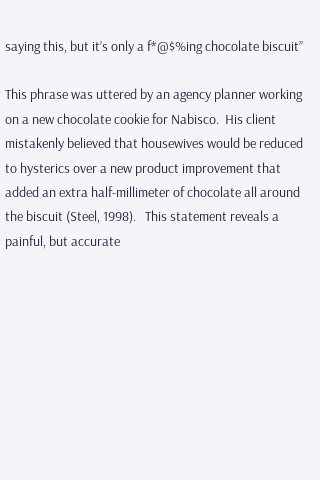saying this, but it’s only a f*@$%ing chocolate biscuit”

This phrase was uttered by an agency planner working on a new chocolate cookie for Nabisco.  His client mistakenly believed that housewives would be reduced to hysterics over a new product improvement that added an extra half-millimeter of chocolate all around the biscuit (Steel, 1998).   This statement reveals a painful, but accurate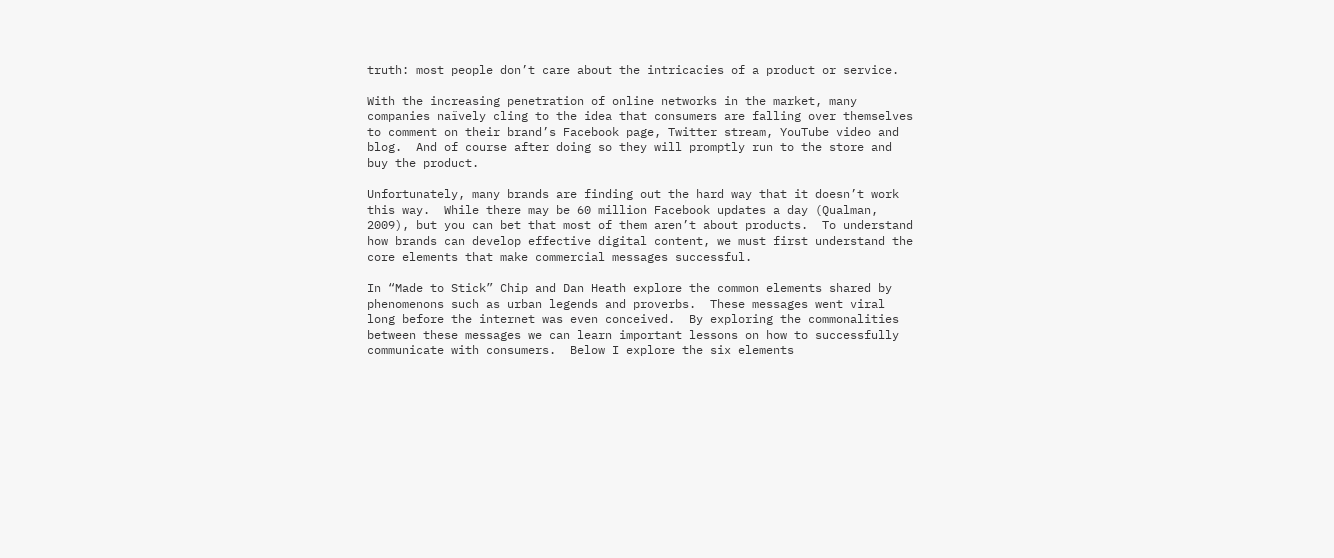truth: most people don’t care about the intricacies of a product or service.

With the increasing penetration of online networks in the market, many companies naïvely cling to the idea that consumers are falling over themselves to comment on their brand’s Facebook page, Twitter stream, YouTube video and blog.  And of course after doing so they will promptly run to the store and buy the product.

Unfortunately, many brands are finding out the hard way that it doesn’t work this way.  While there may be 60 million Facebook updates a day (Qualman, 2009), but you can bet that most of them aren’t about products.  To understand how brands can develop effective digital content, we must first understand the core elements that make commercial messages successful.

In “Made to Stick” Chip and Dan Heath explore the common elements shared by   phenomenons such as urban legends and proverbs.  These messages went viral long before the internet was even conceived.  By exploring the commonalities between these messages we can learn important lessons on how to successfully communicate with consumers.  Below I explore the six elements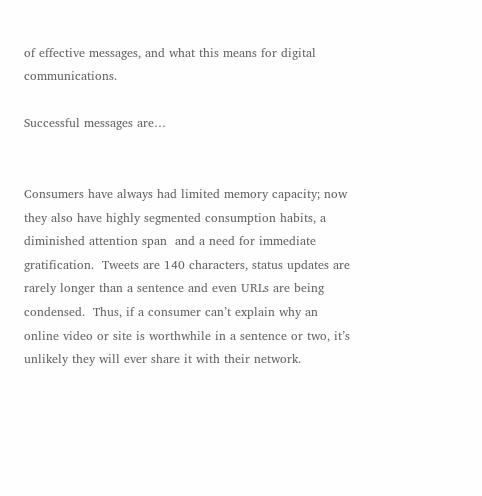of effective messages, and what this means for digital communications.

Successful messages are…


Consumers have always had limited memory capacity; now they also have highly segmented consumption habits, a diminished attention span  and a need for immediate gratification.  Tweets are 140 characters, status updates are rarely longer than a sentence and even URLs are being condensed.  Thus, if a consumer can’t explain why an online video or site is worthwhile in a sentence or two, it’s unlikely they will ever share it with their network.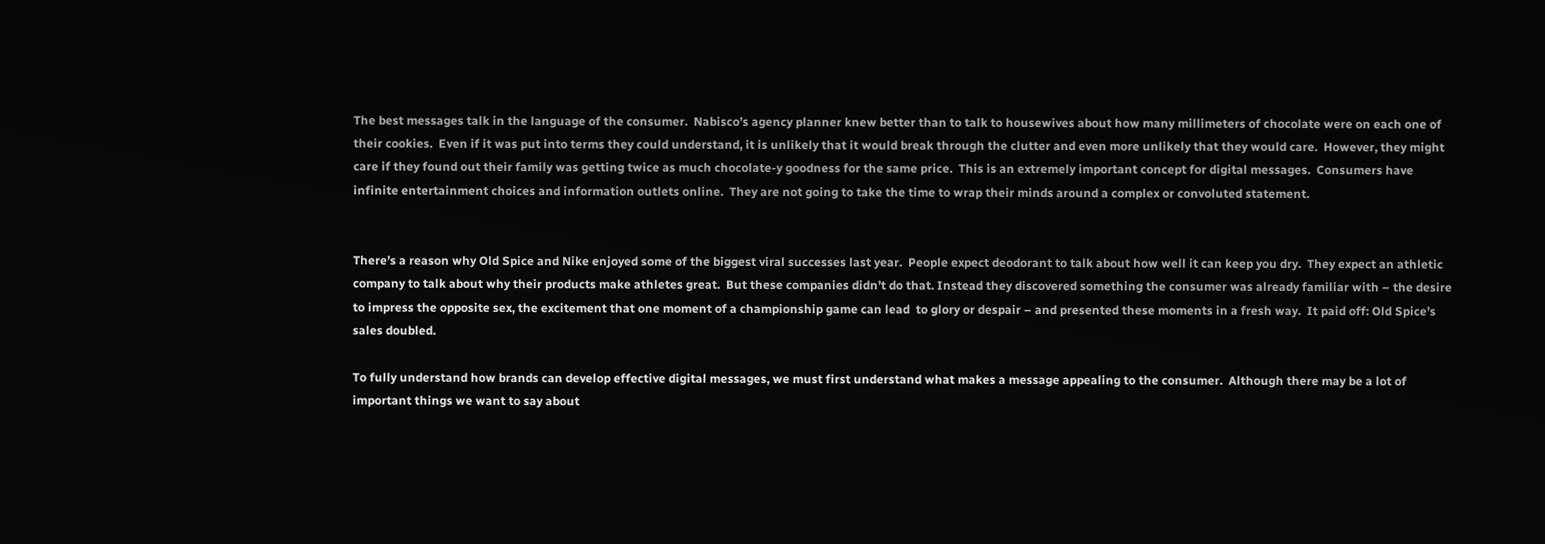The best messages talk in the language of the consumer.  Nabisco’s agency planner knew better than to talk to housewives about how many millimeters of chocolate were on each one of their cookies.  Even if it was put into terms they could understand, it is unlikely that it would break through the clutter and even more unlikely that they would care.  However, they might care if they found out their family was getting twice as much chocolate-y goodness for the same price.  This is an extremely important concept for digital messages.  Consumers have infinite entertainment choices and information outlets online.  They are not going to take the time to wrap their minds around a complex or convoluted statement.


There’s a reason why Old Spice and Nike enjoyed some of the biggest viral successes last year.  People expect deodorant to talk about how well it can keep you dry.  They expect an athletic company to talk about why their products make athletes great.  But these companies didn’t do that. Instead they discovered something the consumer was already familiar with – the desire to impress the opposite sex, the excitement that one moment of a championship game can lead  to glory or despair – and presented these moments in a fresh way.  It paid off: Old Spice’s sales doubled.

To fully understand how brands can develop effective digital messages, we must first understand what makes a message appealing to the consumer.  Although there may be a lot of important things we want to say about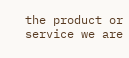the product or service we are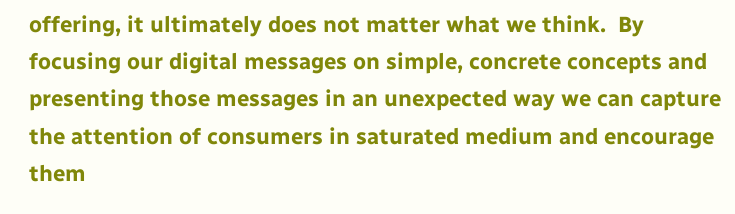offering, it ultimately does not matter what we think.  By focusing our digital messages on simple, concrete concepts and presenting those messages in an unexpected way we can capture the attention of consumers in saturated medium and encourage them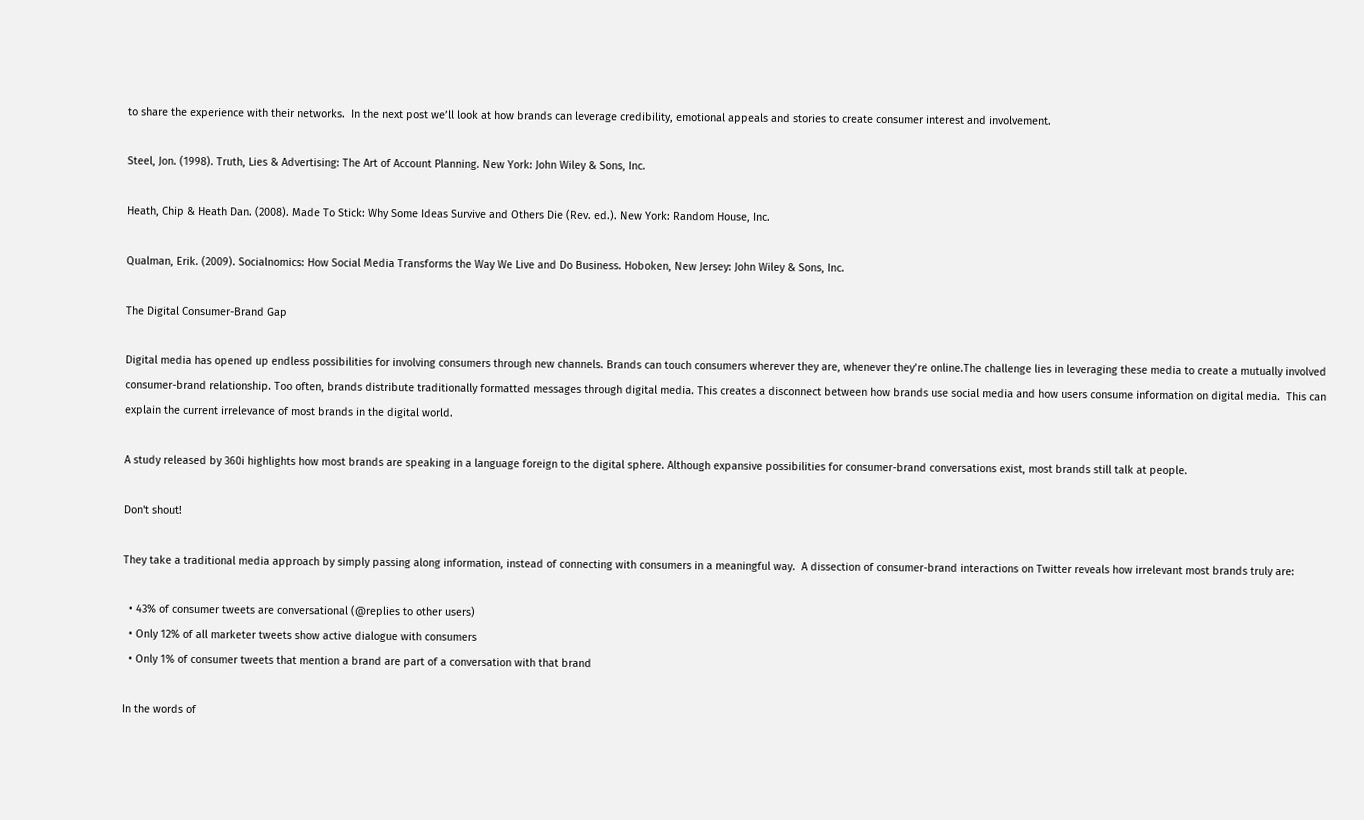to share the experience with their networks.  In the next post we’ll look at how brands can leverage credibility, emotional appeals and stories to create consumer interest and involvement.

Steel, Jon. (1998). Truth, Lies & Advertising: The Art of Account Planning. New York: John Wiley & Sons, Inc.

Heath, Chip & Heath Dan. (2008). Made To Stick: Why Some Ideas Survive and Others Die (Rev. ed.). New York: Random House, Inc.

Qualman, Erik. (2009). Socialnomics: How Social Media Transforms the Way We Live and Do Business. Hoboken, New Jersey: John Wiley & Sons, Inc.

The Digital Consumer-Brand Gap

Digital media has opened up endless possibilities for involving consumers through new channels. Brands can touch consumers wherever they are, whenever they’re online.The challenge lies in leveraging these media to create a mutually involved consumer-brand relationship. Too often, brands distribute traditionally formatted messages through digital media. This creates a disconnect between how brands use social media and how users consume information on digital media.  This can explain the current irrelevance of most brands in the digital world.

A study released by 360i highlights how most brands are speaking in a language foreign to the digital sphere. Although expansive possibilities for consumer-brand conversations exist, most brands still talk at people.

Don't shout!

They take a traditional media approach by simply passing along information, instead of connecting with consumers in a meaningful way.  A dissection of consumer-brand interactions on Twitter reveals how irrelevant most brands truly are:

  • 43% of consumer tweets are conversational (@replies to other users)
  • Only 12% of all marketer tweets show active dialogue with consumers
  • Only 1% of consumer tweets that mention a brand are part of a conversation with that brand

In the words of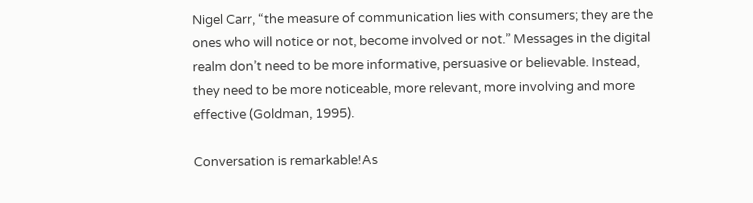Nigel Carr, “the measure of communication lies with consumers; they are the ones who will notice or not, become involved or not.” Messages in the digital realm don’t need to be more informative, persuasive or believable. Instead, they need to be more noticeable, more relevant, more involving and more effective (Goldman, 1995).

Conversation is remarkable!As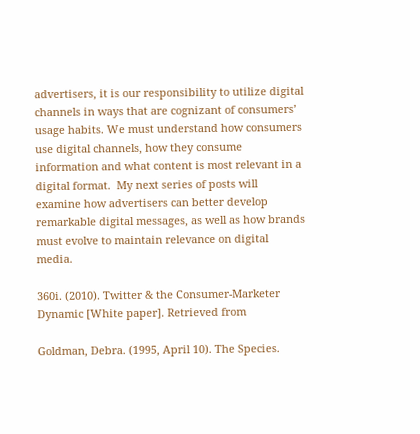advertisers, it is our responsibility to utilize digital channels in ways that are cognizant of consumers’ usage habits. We must understand how consumers use digital channels, how they consume information and what content is most relevant in a digital format.  My next series of posts will examine how advertisers can better develop remarkable digital messages, as well as how brands must evolve to maintain relevance on digital media.

360i. (2010). Twitter & the Consumer-Marketer Dynamic [White paper]. Retrieved from

Goldman, Debra. (1995, April 10). The Species.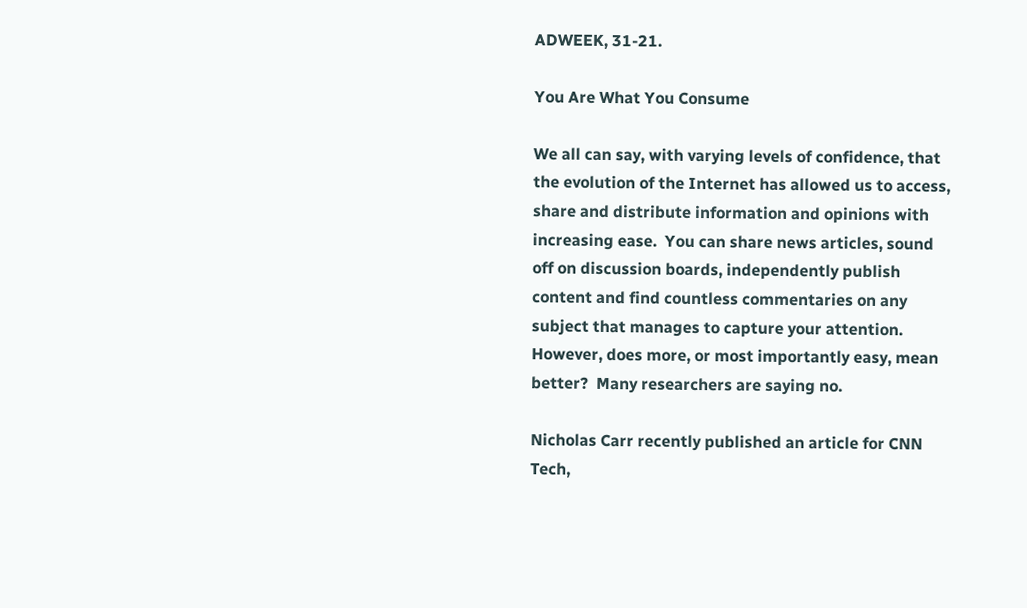ADWEEK, 31-21.

You Are What You Consume

We all can say, with varying levels of confidence, that the evolution of the Internet has allowed us to access, share and distribute information and opinions with increasing ease.  You can share news articles, sound off on discussion boards, independently publish content and find countless commentaries on any subject that manages to capture your attention.  However, does more, or most importantly easy, mean better?  Many researchers are saying no.

Nicholas Carr recently published an article for CNN Tech,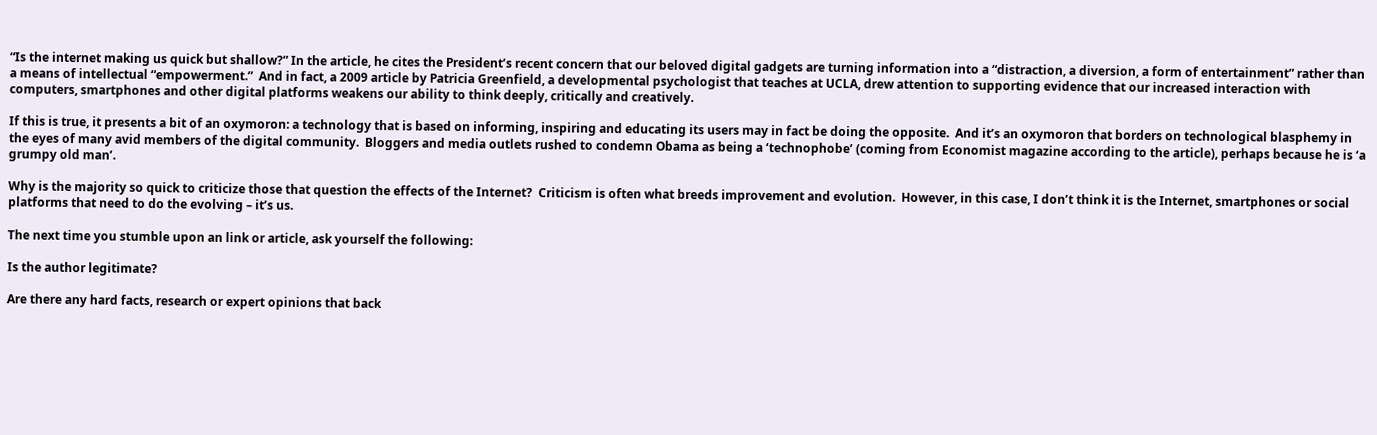“Is the internet making us quick but shallow?” In the article, he cites the President’s recent concern that our beloved digital gadgets are turning information into a “distraction, a diversion, a form of entertainment” rather than a means of intellectual “empowerment.”  And in fact, a 2009 article by Patricia Greenfield, a developmental psychologist that teaches at UCLA, drew attention to supporting evidence that our increased interaction with computers, smartphones and other digital platforms weakens our ability to think deeply, critically and creatively.

If this is true, it presents a bit of an oxymoron: a technology that is based on informing, inspiring and educating its users may in fact be doing the opposite.  And it’s an oxymoron that borders on technological blasphemy in the eyes of many avid members of the digital community.  Bloggers and media outlets rushed to condemn Obama as being a ‘technophobe’ (coming from Economist magazine according to the article), perhaps because he is ‘a grumpy old man’.

Why is the majority so quick to criticize those that question the effects of the Internet?  Criticism is often what breeds improvement and evolution.  However, in this case, I don’t think it is the Internet, smartphones or social platforms that need to do the evolving – it’s us.

The next time you stumble upon an link or article, ask yourself the following:

Is the author legitimate?

Are there any hard facts, research or expert opinions that back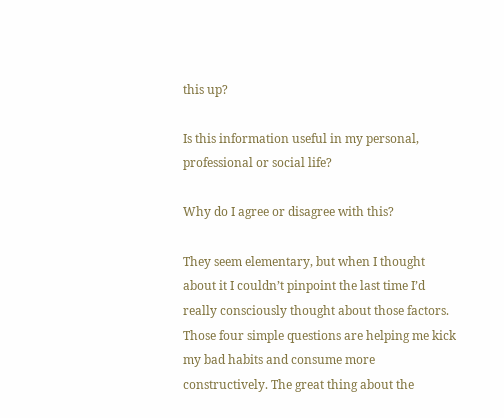this up?

Is this information useful in my personal, professional or social life?

Why do I agree or disagree with this?

They seem elementary, but when I thought about it I couldn’t pinpoint the last time I’d really consciously thought about those factors. Those four simple questions are helping me kick my bad habits and consume more constructively. The great thing about the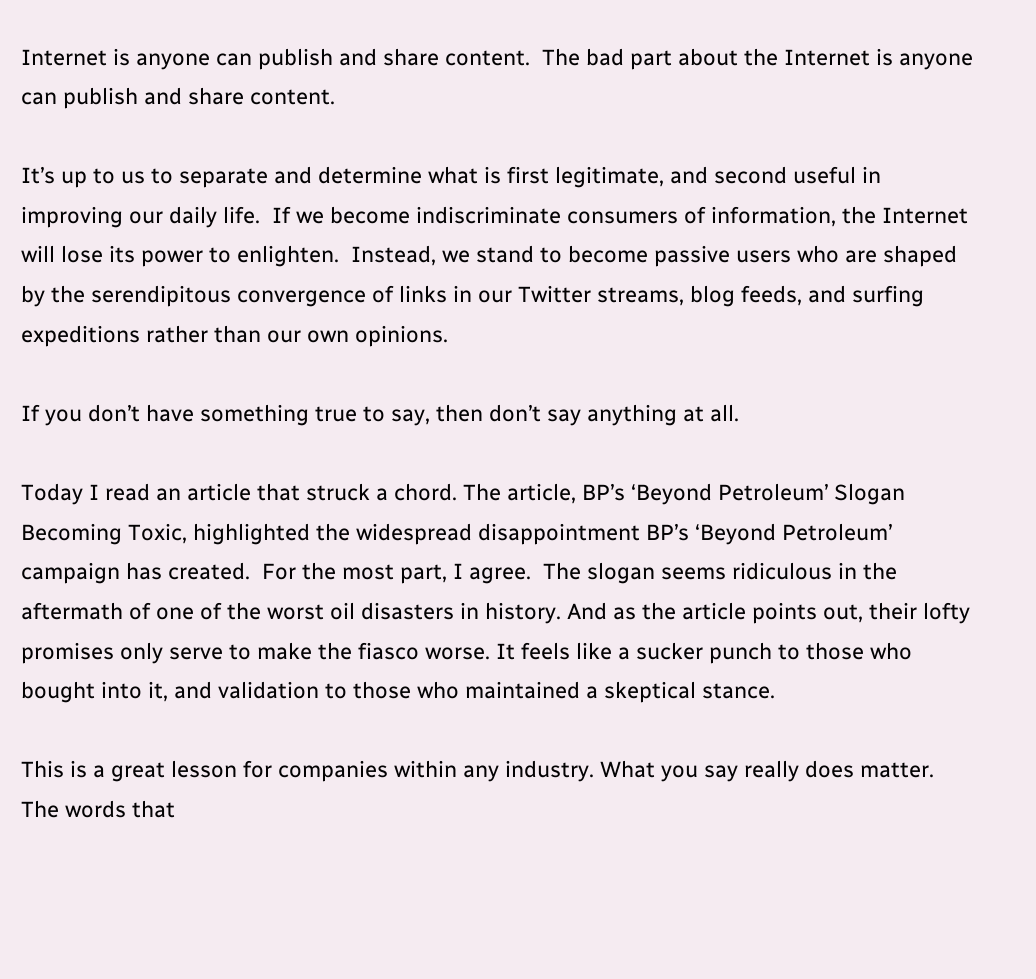Internet is anyone can publish and share content.  The bad part about the Internet is anyone can publish and share content.

It’s up to us to separate and determine what is first legitimate, and second useful in improving our daily life.  If we become indiscriminate consumers of information, the Internet will lose its power to enlighten.  Instead, we stand to become passive users who are shaped by the serendipitous convergence of links in our Twitter streams, blog feeds, and surfing expeditions rather than our own opinions.

If you don’t have something true to say, then don’t say anything at all.

Today I read an article that struck a chord. The article, BP’s ‘Beyond Petroleum’ Slogan Becoming Toxic, highlighted the widespread disappointment BP’s ‘Beyond Petroleum’ campaign has created.  For the most part, I agree.  The slogan seems ridiculous in the aftermath of one of the worst oil disasters in history. And as the article points out, their lofty promises only serve to make the fiasco worse. It feels like a sucker punch to those who bought into it, and validation to those who maintained a skeptical stance.

This is a great lesson for companies within any industry. What you say really does matter. The words that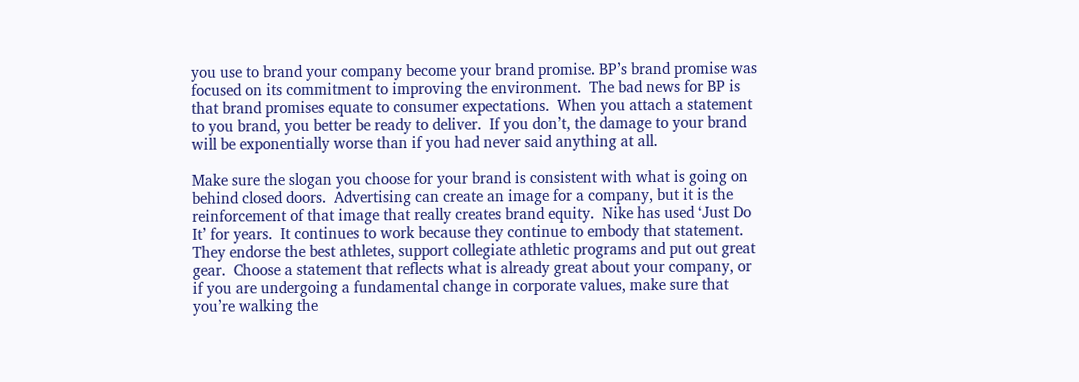you use to brand your company become your brand promise. BP’s brand promise was focused on its commitment to improving the environment.  The bad news for BP is that brand promises equate to consumer expectations.  When you attach a statement to you brand, you better be ready to deliver.  If you don’t, the damage to your brand will be exponentially worse than if you had never said anything at all.

Make sure the slogan you choose for your brand is consistent with what is going on behind closed doors.  Advertising can create an image for a company, but it is the reinforcement of that image that really creates brand equity.  Nike has used ‘Just Do It’ for years.  It continues to work because they continue to embody that statement.  They endorse the best athletes, support collegiate athletic programs and put out great gear.  Choose a statement that reflects what is already great about your company, or if you are undergoing a fundamental change in corporate values, make sure that you’re walking the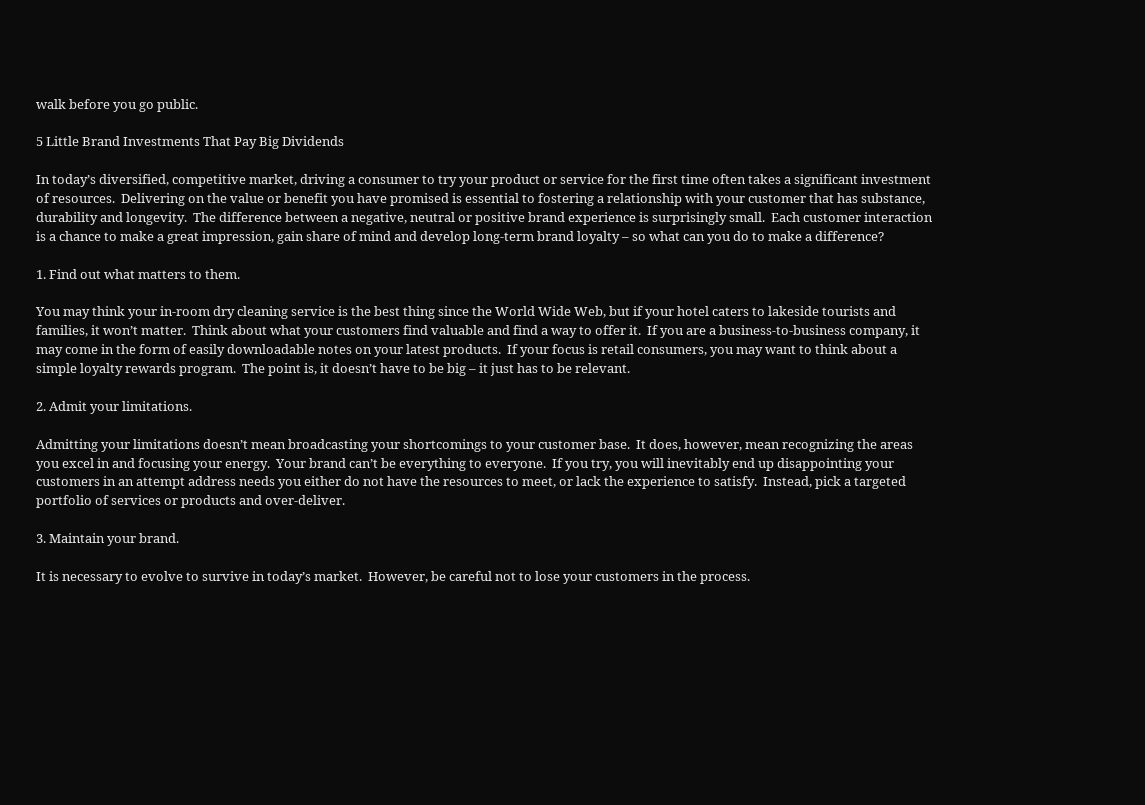walk before you go public.

5 Little Brand Investments That Pay Big Dividends

In today’s diversified, competitive market, driving a consumer to try your product or service for the first time often takes a significant investment of resources.  Delivering on the value or benefit you have promised is essential to fostering a relationship with your customer that has substance, durability and longevity.  The difference between a negative, neutral or positive brand experience is surprisingly small.  Each customer interaction is a chance to make a great impression, gain share of mind and develop long-term brand loyalty – so what can you do to make a difference?

1. Find out what matters to them.

You may think your in-room dry cleaning service is the best thing since the World Wide Web, but if your hotel caters to lakeside tourists and families, it won’t matter.  Think about what your customers find valuable and find a way to offer it.  If you are a business-to-business company, it may come in the form of easily downloadable notes on your latest products.  If your focus is retail consumers, you may want to think about a simple loyalty rewards program.  The point is, it doesn’t have to be big – it just has to be relevant.

2. Admit your limitations.

Admitting your limitations doesn’t mean broadcasting your shortcomings to your customer base.  It does, however, mean recognizing the areas you excel in and focusing your energy.  Your brand can’t be everything to everyone.  If you try, you will inevitably end up disappointing your customers in an attempt address needs you either do not have the resources to meet, or lack the experience to satisfy.  Instead, pick a targeted portfolio of services or products and over-deliver.

3. Maintain your brand.

It is necessary to evolve to survive in today’s market.  However, be careful not to lose your customers in the process.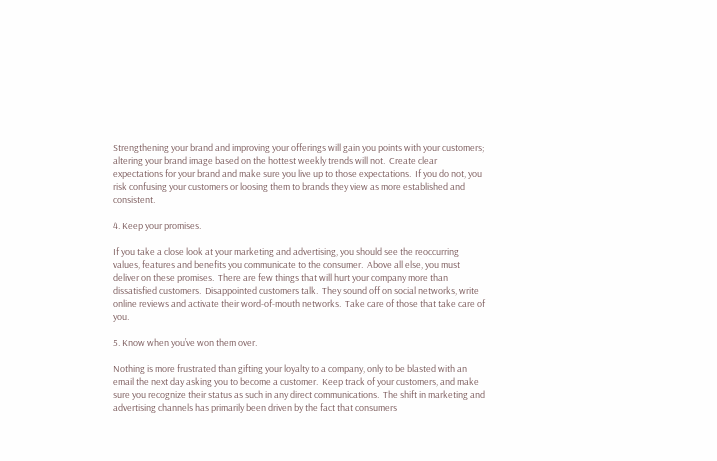Strengthening your brand and improving your offerings will gain you points with your customers; altering your brand image based on the hottest weekly trends will not.  Create clear expectations for your brand and make sure you live up to those expectations.  If you do not, you risk confusing your customers or loosing them to brands they view as more established and consistent.

4. Keep your promises.

If you take a close look at your marketing and advertising, you should see the reoccurring values, features and benefits you communicate to the consumer.  Above all else, you must deliver on these promises.  There are few things that will hurt your company more than dissatisfied customers.  Disappointed customers talk.  They sound off on social networks, write online reviews and activate their word-of-mouth networks.  Take care of those that take care of you.

5. Know when you’ve won them over.

Nothing is more frustrated than gifting your loyalty to a company, only to be blasted with an email the next day asking you to become a customer.  Keep track of your customers, and make sure you recognize their status as such in any direct communications.  The shift in marketing and advertising channels has primarily been driven by the fact that consumers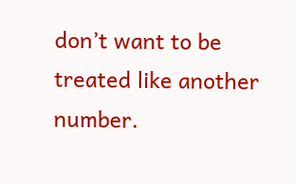don’t want to be treated like another number.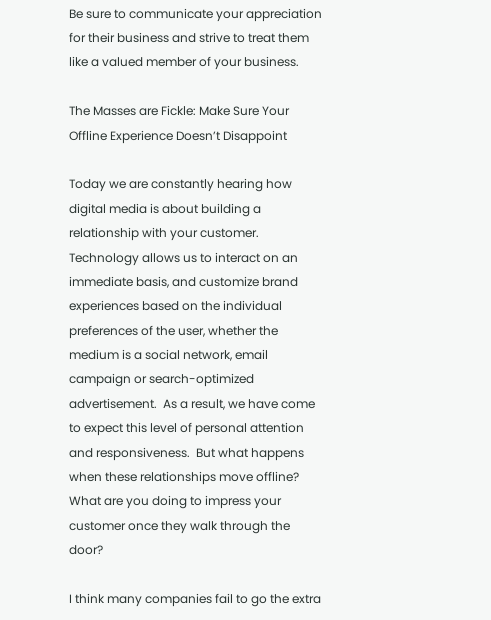Be sure to communicate your appreciation for their business and strive to treat them like a valued member of your business.

The Masses are Fickle: Make Sure Your Offline Experience Doesn’t Disappoint

Today we are constantly hearing how digital media is about building a relationship with your customer.  Technology allows us to interact on an immediate basis, and customize brand experiences based on the individual preferences of the user, whether the medium is a social network, email campaign or search-optimized advertisement.  As a result, we have come to expect this level of personal attention and responsiveness.  But what happens when these relationships move offline?  What are you doing to impress your customer once they walk through the door?

I think many companies fail to go the extra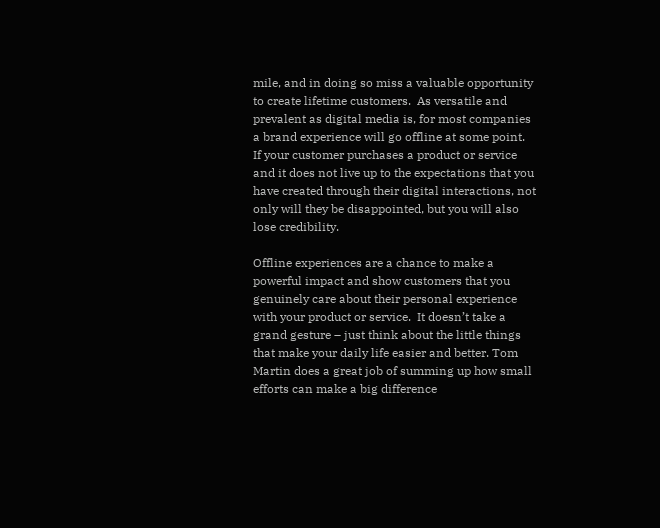mile, and in doing so miss a valuable opportunity to create lifetime customers.  As versatile and prevalent as digital media is, for most companies a brand experience will go offline at some point.  If your customer purchases a product or service and it does not live up to the expectations that you have created through their digital interactions, not only will they be disappointed, but you will also lose credibility.

Offline experiences are a chance to make a powerful impact and show customers that you genuinely care about their personal experience with your product or service.  It doesn’t take a grand gesture – just think about the little things that make your daily life easier and better. Tom Martin does a great job of summing up how small efforts can make a big difference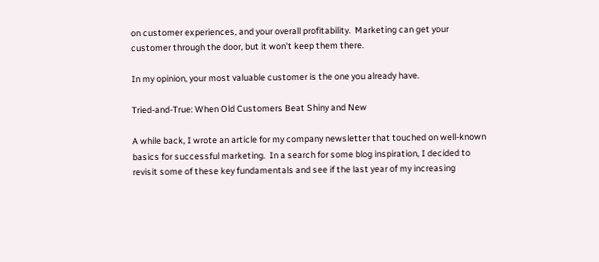on customer experiences, and your overall profitability.  Marketing can get your customer through the door, but it won’t keep them there.

In my opinion, your most valuable customer is the one you already have.

Tried-and-True: When Old Customers Beat Shiny and New

A while back, I wrote an article for my company newsletter that touched on well-known basics for successful marketing.  In a search for some blog inspiration, I decided to revisit some of these key fundamentals and see if the last year of my increasing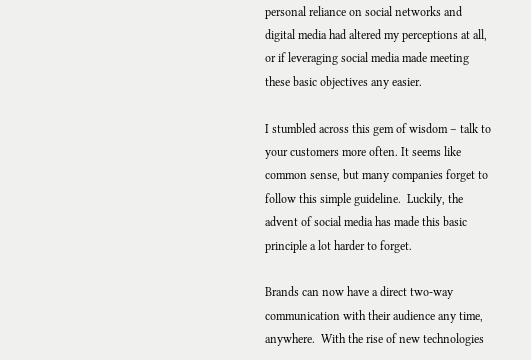personal reliance on social networks and digital media had altered my perceptions at all, or if leveraging social media made meeting these basic objectives any easier.

I stumbled across this gem of wisdom – talk to your customers more often. It seems like common sense, but many companies forget to follow this simple guideline.  Luckily, the advent of social media has made this basic principle a lot harder to forget.

Brands can now have a direct two-way communication with their audience any time, anywhere.  With the rise of new technologies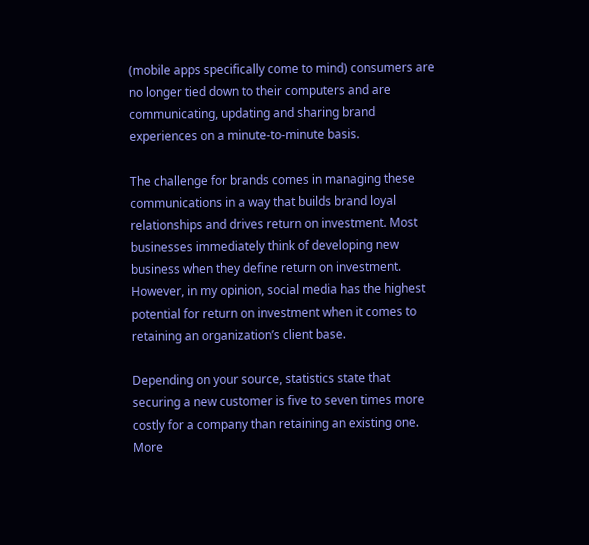(mobile apps specifically come to mind) consumers are no longer tied down to their computers and are communicating, updating and sharing brand experiences on a minute-to-minute basis.

The challenge for brands comes in managing these communications in a way that builds brand loyal relationships and drives return on investment. Most businesses immediately think of developing new business when they define return on investment.  However, in my opinion, social media has the highest potential for return on investment when it comes to retaining an organization’s client base.

Depending on your source, statistics state that securing a new customer is five to seven times more costly for a company than retaining an existing one.  More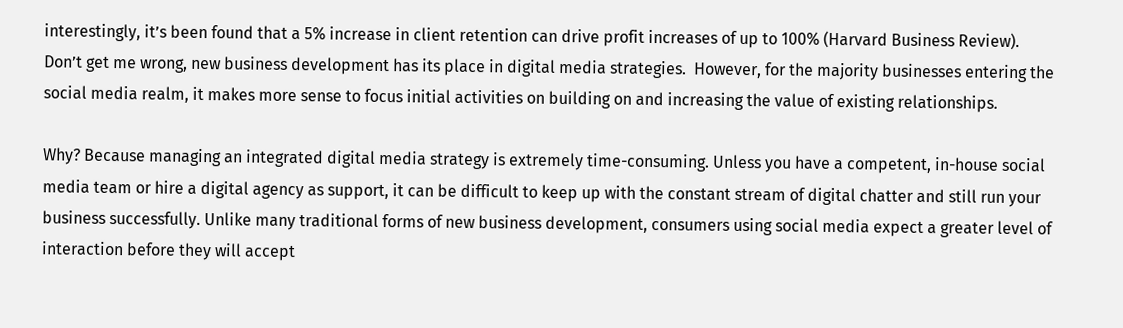interestingly, it’s been found that a 5% increase in client retention can drive profit increases of up to 100% (Harvard Business Review).  Don’t get me wrong, new business development has its place in digital media strategies.  However, for the majority businesses entering the social media realm, it makes more sense to focus initial activities on building on and increasing the value of existing relationships.

Why? Because managing an integrated digital media strategy is extremely time-consuming. Unless you have a competent, in-house social media team or hire a digital agency as support, it can be difficult to keep up with the constant stream of digital chatter and still run your business successfully. Unlike many traditional forms of new business development, consumers using social media expect a greater level of interaction before they will accept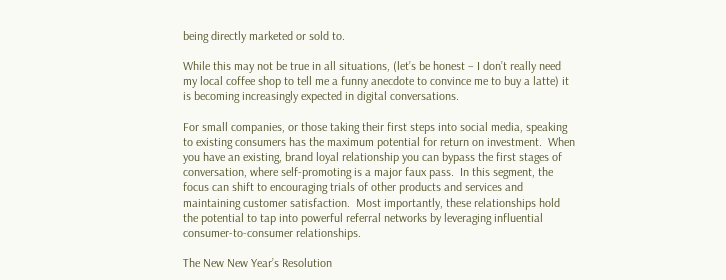being directly marketed or sold to.

While this may not be true in all situations, (let’s be honest – I don’t really need my local coffee shop to tell me a funny anecdote to convince me to buy a latte) it is becoming increasingly expected in digital conversations.

For small companies, or those taking their first steps into social media, speaking to existing consumers has the maximum potential for return on investment.  When you have an existing, brand loyal relationship you can bypass the first stages of conversation, where self-promoting is a major faux pass.  In this segment, the focus can shift to encouraging trials of other products and services and maintaining customer satisfaction.  Most importantly, these relationships hold the potential to tap into powerful referral networks by leveraging influential consumer-to-consumer relationships.

The New New Year’s Resolution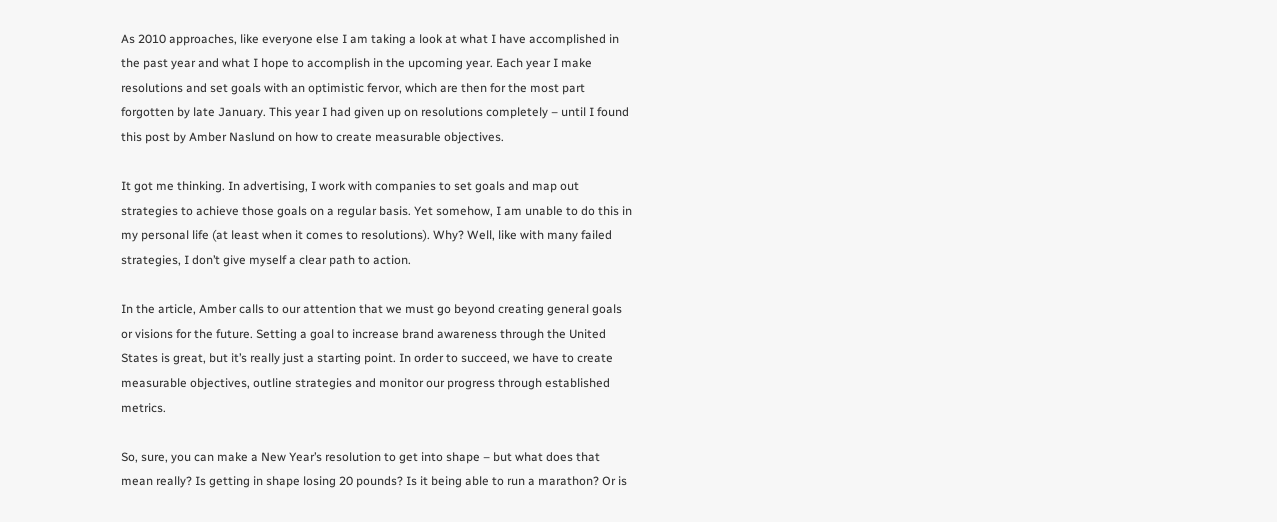As 2010 approaches, like everyone else I am taking a look at what I have accomplished in the past year and what I hope to accomplish in the upcoming year. Each year I make resolutions and set goals with an optimistic fervor, which are then for the most part forgotten by late January. This year I had given up on resolutions completely – until I found this post by Amber Naslund on how to create measurable objectives.

It got me thinking. In advertising, I work with companies to set goals and map out strategies to achieve those goals on a regular basis. Yet somehow, I am unable to do this in my personal life (at least when it comes to resolutions). Why? Well, like with many failed strategies, I don’t give myself a clear path to action.

In the article, Amber calls to our attention that we must go beyond creating general goals or visions for the future. Setting a goal to increase brand awareness through the United States is great, but it’s really just a starting point. In order to succeed, we have to create measurable objectives, outline strategies and monitor our progress through established metrics.

So, sure, you can make a New Year’s resolution to get into shape – but what does that mean really? Is getting in shape losing 20 pounds? Is it being able to run a marathon? Or is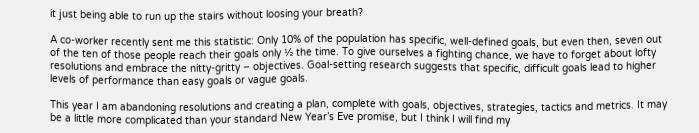it just being able to run up the stairs without loosing your breath?

A co-worker recently sent me this statistic: Only 10% of the population has specific, well-defined goals, but even then, seven out of the ten of those people reach their goals only ½ the time. To give ourselves a fighting chance, we have to forget about lofty resolutions and embrace the nitty-gritty – objectives. Goal-setting research suggests that specific, difficult goals lead to higher levels of performance than easy goals or vague goals.

This year I am abandoning resolutions and creating a plan, complete with goals, objectives, strategies, tactics and metrics. It may be a little more complicated than your standard New Year’s Eve promise, but I think I will find my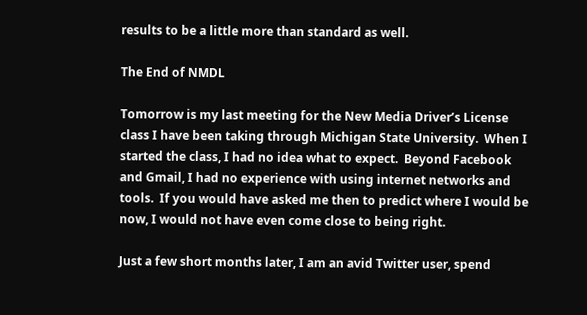results to be a little more than standard as well.

The End of NMDL

Tomorrow is my last meeting for the New Media Driver’s License class I have been taking through Michigan State University.  When I started the class, I had no idea what to expect.  Beyond Facebook and Gmail, I had no experience with using internet networks and tools.  If you would have asked me then to predict where I would be now, I would not have even come close to being right.

Just a few short months later, I am an avid Twitter user, spend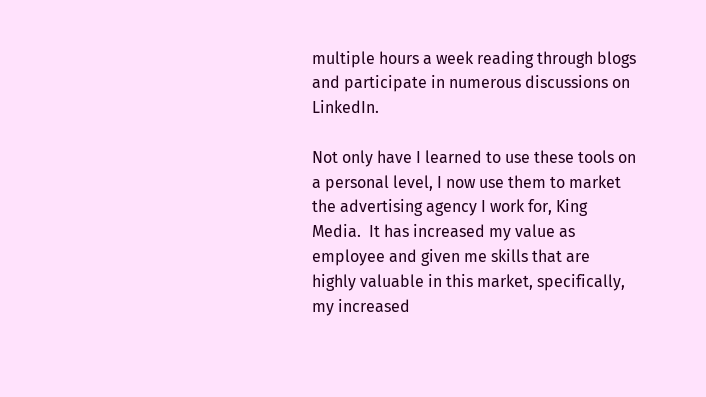multiple hours a week reading through blogs and participate in numerous discussions on LinkedIn.

Not only have I learned to use these tools on a personal level, I now use them to market the advertising agency I work for, King Media.  It has increased my value as employee and given me skills that are highly valuable in this market, specifically, my increased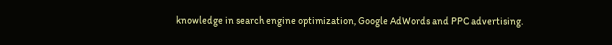knowledge in search engine optimization, Google AdWords and PPC advertising.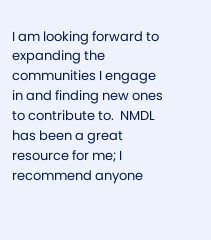I am looking forward to expanding the communities I engage in and finding new ones to contribute to.  NMDL has been a great resource for me; I recommend anyone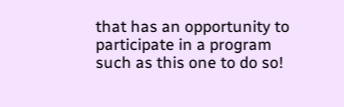that has an opportunity to participate in a program such as this one to do so!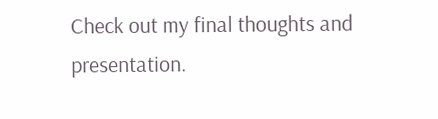Check out my final thoughts and presentation.